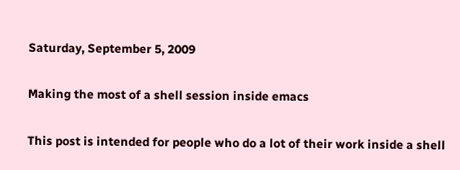Saturday, September 5, 2009

Making the most of a shell session inside emacs

This post is intended for people who do a lot of their work inside a shell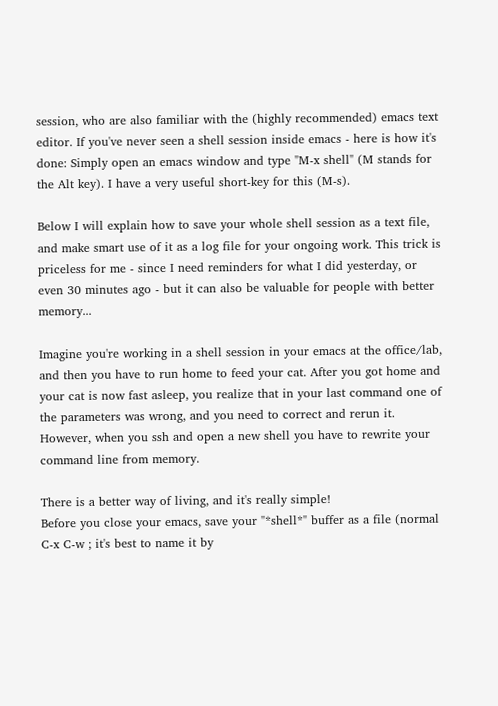session, who are also familiar with the (highly recommended) emacs text editor. If you've never seen a shell session inside emacs - here is how it's done: Simply open an emacs window and type "M-x shell" (M stands for the Alt key). I have a very useful short-key for this (M-s).

Below I will explain how to save your whole shell session as a text file, and make smart use of it as a log file for your ongoing work. This trick is priceless for me - since I need reminders for what I did yesterday, or even 30 minutes ago - but it can also be valuable for people with better memory...

Imagine you're working in a shell session in your emacs at the office/lab, and then you have to run home to feed your cat. After you got home and your cat is now fast asleep, you realize that in your last command one of the parameters was wrong, and you need to correct and rerun it. However, when you ssh and open a new shell you have to rewrite your command line from memory.

There is a better way of living, and it's really simple!
Before you close your emacs, save your "*shell*" buffer as a file (normal C-x C-w ; it's best to name it by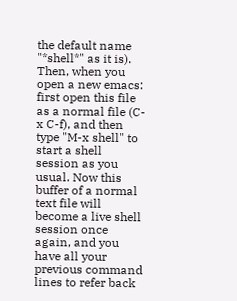the default name "*shell*" as it is). Then, when you open a new emacs: first open this file as a normal file (C-x C-f), and then type "M-x shell" to start a shell session as you usual. Now this buffer of a normal text file will become a live shell session once again, and you have all your previous command lines to refer back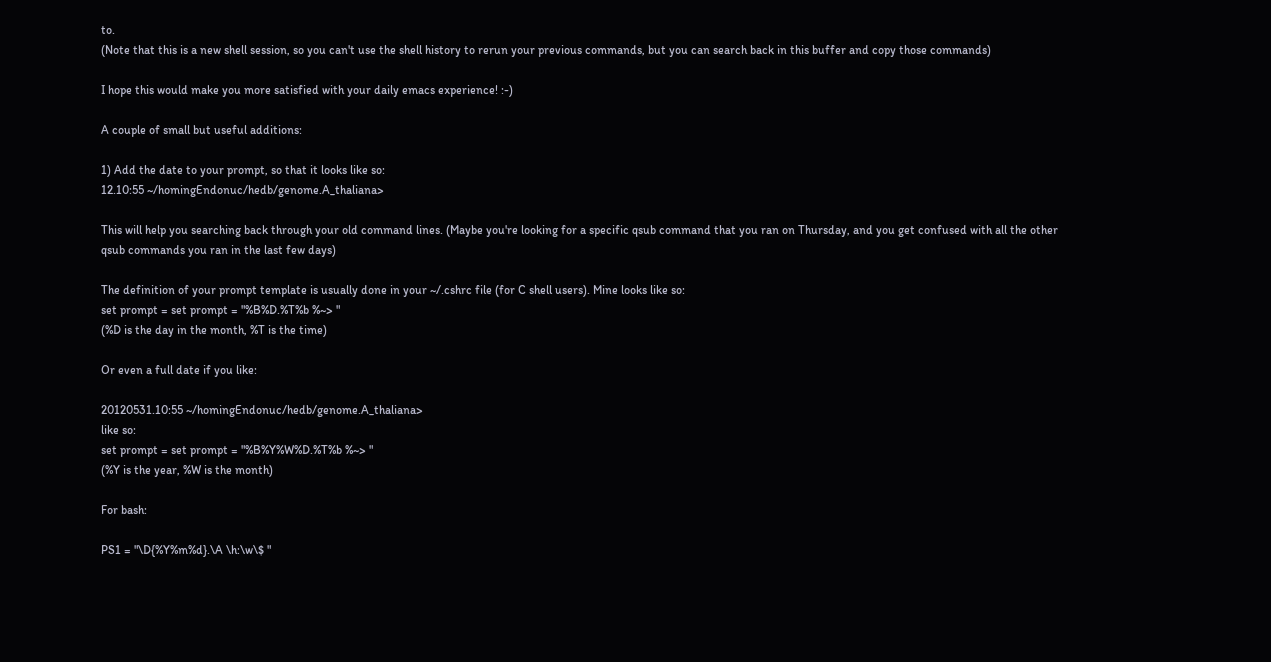to.
(Note that this is a new shell session, so you can't use the shell history to rerun your previous commands, but you can search back in this buffer and copy those commands)

I hope this would make you more satisfied with your daily emacs experience! :-)

A couple of small but useful additions:

1) Add the date to your prompt, so that it looks like so:
12.10:55 ~/homingEndonuc/hedb/genome.A_thaliana>

This will help you searching back through your old command lines. (Maybe you're looking for a specific qsub command that you ran on Thursday, and you get confused with all the other qsub commands you ran in the last few days)

The definition of your prompt template is usually done in your ~/.cshrc file (for C shell users). Mine looks like so:
set prompt = set prompt = "%B%D.%T%b %~> "
(%D is the day in the month, %T is the time)

Or even a full date if you like:

20120531.10:55 ~/homingEndonuc/hedb/genome.A_thaliana>
like so:
set prompt = set prompt = "%B%Y%W%D.%T%b %~> "
(%Y is the year, %W is the month)

For bash:

PS1 = "\D{%Y%m%d}.\A \h:\w\$ "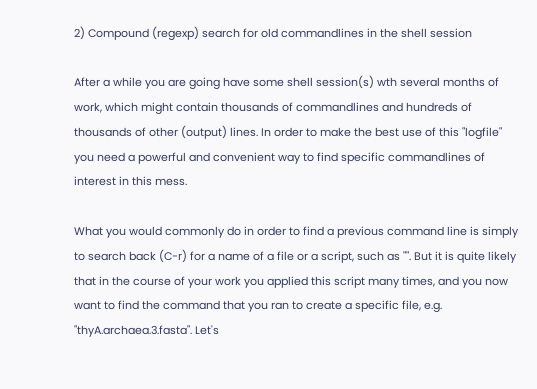2) Compound (regexp) search for old commandlines in the shell session

After a while you are going have some shell session(s) wth several months of work, which might contain thousands of commandlines and hundreds of thousands of other (output) lines. In order to make the best use of this "logfile" you need a powerful and convenient way to find specific commandlines of interest in this mess.

What you would commonly do in order to find a previous command line is simply to search back (C-r) for a name of a file or a script, such as "". But it is quite likely that in the course of your work you applied this script many times, and you now want to find the command that you ran to create a specific file, e.g. "thyA.archaea.3.fasta". Let's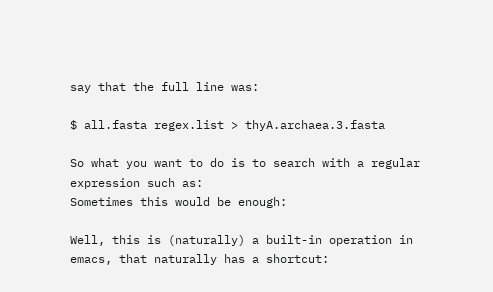say that the full line was:

$ all.fasta regex.list > thyA.archaea.3.fasta

So what you want to do is to search with a regular expression such as:
Sometimes this would be enough:

Well, this is (naturally) a built-in operation in emacs, that naturally has a shortcut: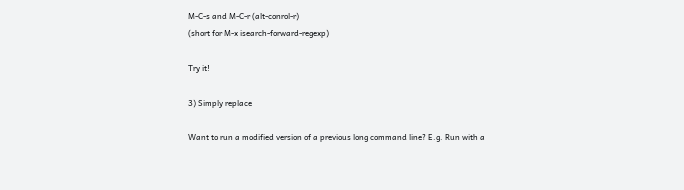M-C-s and M-C-r (alt-conrol-r)
(short for M-x isearch-forward-regexp)

Try it!

3) Simply replace

Want to run a modified version of a previous long command line? E.g. Run with a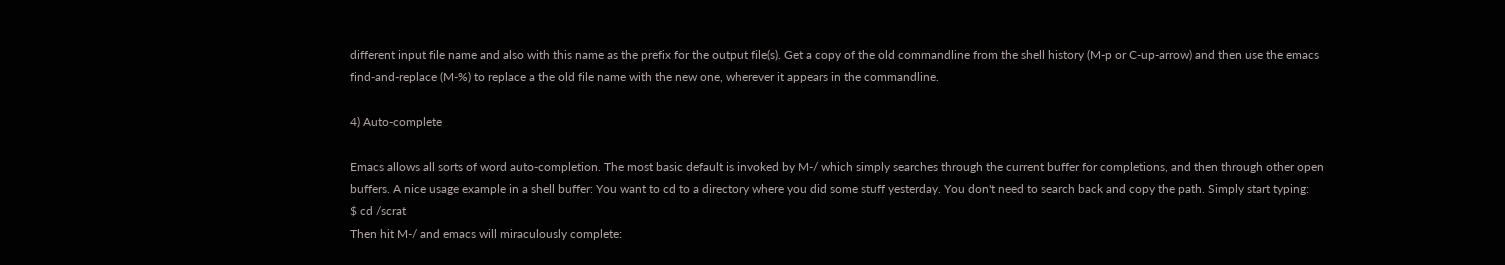different input file name and also with this name as the prefix for the output file(s). Get a copy of the old commandline from the shell history (M-p or C-up-arrow) and then use the emacs find-and-replace (M-%) to replace a the old file name with the new one, wherever it appears in the commandline.

4) Auto-complete

Emacs allows all sorts of word auto-completion. The most basic default is invoked by M-/ which simply searches through the current buffer for completions, and then through other open buffers. A nice usage example in a shell buffer: You want to cd to a directory where you did some stuff yesterday. You don't need to search back and copy the path. Simply start typing:
$ cd /scrat
Then hit M-/ and emacs will miraculously complete: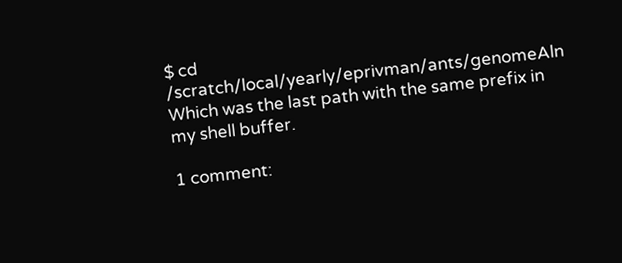$ cd /scratch/local/yearly/eprivman/ants/genomeAln
Which was the last path with the same prefix in my shell buffer.

1 comment: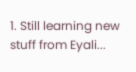1. Still learning new stuff from Eyali...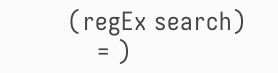(regEx search)
    = )